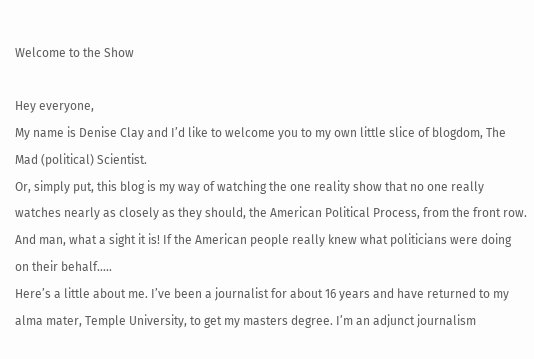Welcome to the Show

Hey everyone,
My name is Denise Clay and I’d like to welcome you to my own little slice of blogdom, The Mad (political) Scientist.
Or, simply put, this blog is my way of watching the one reality show that no one really watches nearly as closely as they should, the American Political Process, from the front row.
And man, what a sight it is! If the American people really knew what politicians were doing on their behalf…..
Here’s a little about me. I’ve been a journalist for about 16 years and have returned to my alma mater, Temple University, to get my masters degree. I’m an adjunct journalism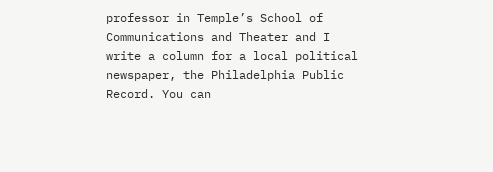professor in Temple’s School of Communications and Theater and I write a column for a local political newspaper, the Philadelphia Public Record. You can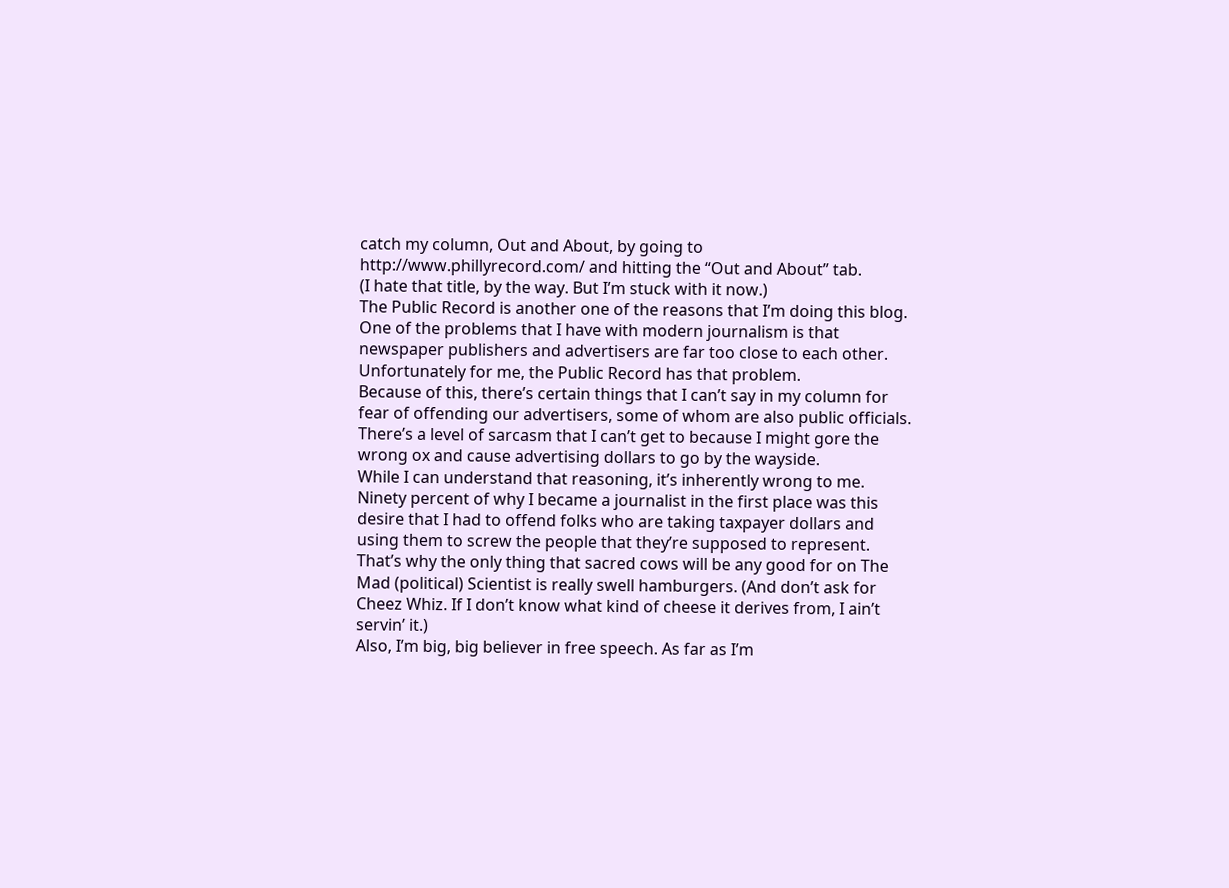catch my column, Out and About, by going to http://www.phillyrecord.com/ and hitting the “Out and About” tab.
(I hate that title, by the way. But I’m stuck with it now.)
The Public Record is another one of the reasons that I’m doing this blog.
One of the problems that I have with modern journalism is that newspaper publishers and advertisers are far too close to each other. Unfortunately for me, the Public Record has that problem.
Because of this, there’s certain things that I can’t say in my column for fear of offending our advertisers, some of whom are also public officials. There’s a level of sarcasm that I can’t get to because I might gore the wrong ox and cause advertising dollars to go by the wayside.
While I can understand that reasoning, it’s inherently wrong to me. Ninety percent of why I became a journalist in the first place was this desire that I had to offend folks who are taking taxpayer dollars and using them to screw the people that they’re supposed to represent.
That’s why the only thing that sacred cows will be any good for on The Mad (political) Scientist is really swell hamburgers. (And don’t ask for Cheez Whiz. If I don’t know what kind of cheese it derives from, I ain’t servin’ it.)
Also, I’m big, big believer in free speech. As far as I’m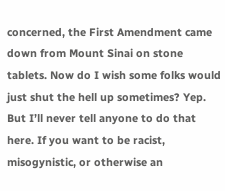concerned, the First Amendment came down from Mount Sinai on stone tablets. Now do I wish some folks would just shut the hell up sometimes? Yep. But I’ll never tell anyone to do that here. If you want to be racist, misogynistic, or otherwise an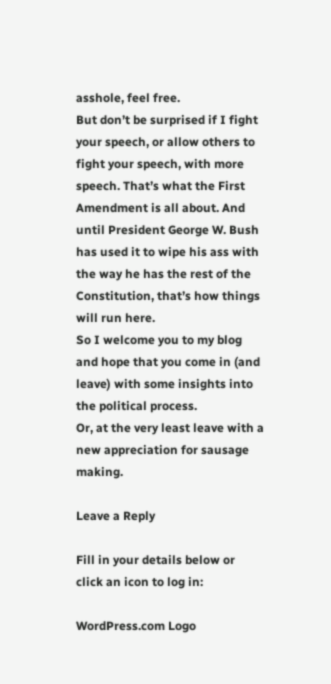asshole, feel free.
But don’t be surprised if I fight your speech, or allow others to fight your speech, with more speech. That’s what the First Amendment is all about. And until President George W. Bush has used it to wipe his ass with the way he has the rest of the Constitution, that’s how things will run here.
So I welcome you to my blog and hope that you come in (and leave) with some insights into the political process.
Or, at the very least leave with a new appreciation for sausage making.

Leave a Reply

Fill in your details below or click an icon to log in:

WordPress.com Logo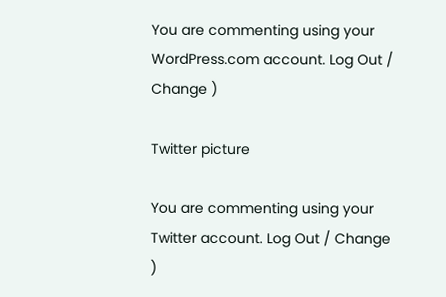You are commenting using your WordPress.com account. Log Out / Change )

Twitter picture

You are commenting using your Twitter account. Log Out / Change )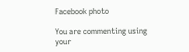Facebook photo

You are commenting using your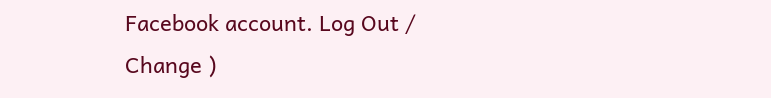Facebook account. Log Out / Change )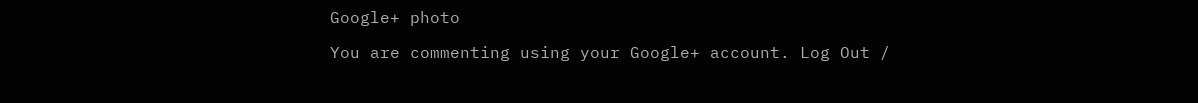Google+ photo

You are commenting using your Google+ account. Log Out /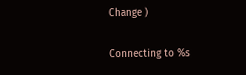Change )

Connecting to %s